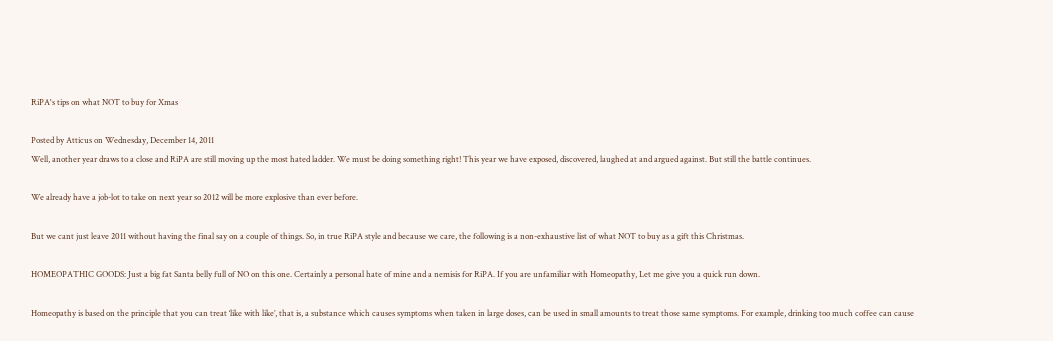RiPA's tips on what NOT to buy for Xmas

Posted by Atticus on Wednesday, December 14, 2011
Well, another year draws to a close and RiPA are still moving up the most hated ladder. We must be doing something right! This year we have exposed, discovered, laughed at and argued against. But still the battle continues.

We already have a job-lot to take on next year so 2012 will be more explosive than ever before.

But we cant just leave 2011 without having the final say on a couple of things. So, in true RiPA style and because we care, the following is a non-exhaustive list of what NOT to buy as a gift this Christmas.

HOMEOPATHIC GOODS: Just a big fat Santa belly full of NO on this one. Certainly a personal hate of mine and a nemisis for RiPA. If you are unfamiliar with Homeopathy, Let me give you a quick run down.

Homeopathy is based on the principle that you can treat ‘like with like’, that is, a substance which causes symptoms when taken in large doses, can be used in small amounts to treat those same symptoms. For example, drinking too much coffee can cause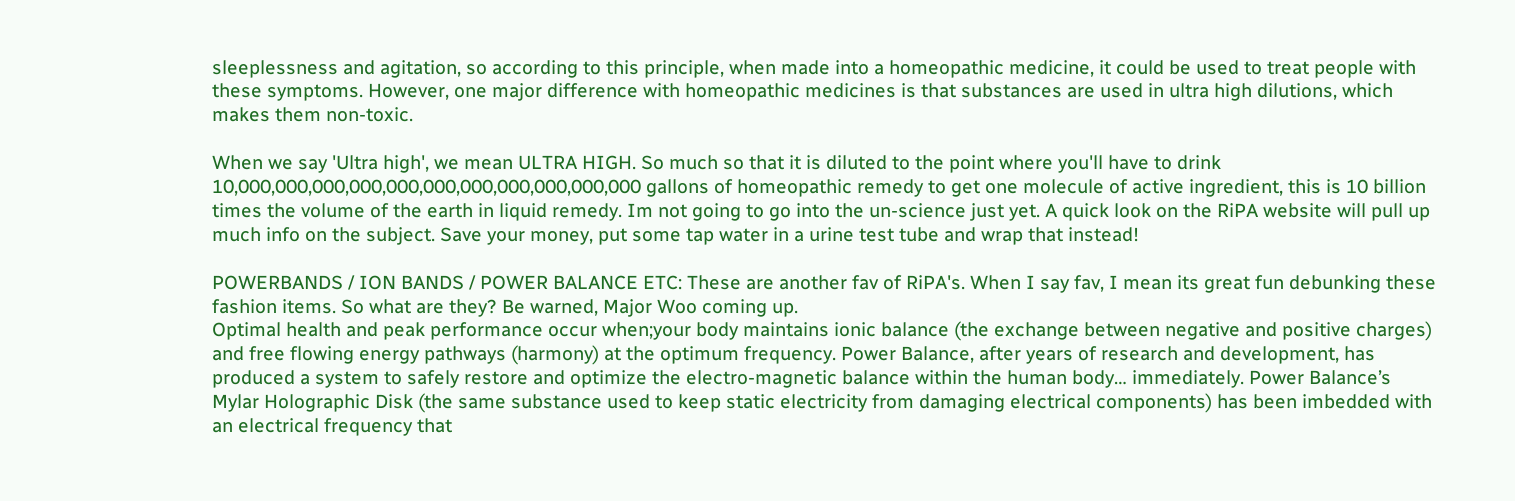sleeplessness and agitation, so according to this principle, when made into a homeopathic medicine, it could be used to treat people with these symptoms. However, one major difference with homeopathic medicines is that substances are used in ultra high dilutions, which makes them non-toxic.

When we say 'Ultra high', we mean ULTRA HIGH. So much so that it is diluted to the point where you'll have to drink
10,000,000,000,000,000,000,000,000,000,000,000 gallons of homeopathic remedy to get one molecule of active ingredient, this is 10 billion times the volume of the earth in liquid remedy. Im not going to go into the un-science just yet. A quick look on the RiPA website will pull up much info on the subject. Save your money, put some tap water in a urine test tube and wrap that instead!

POWERBANDS / ION BANDS / POWER BALANCE ETC: These are another fav of RiPA's. When I say fav, I mean its great fun debunking these fashion items. So what are they? Be warned, Major Woo coming up.
Optimal health and peak performance occur when;your body maintains ionic balance (the exchange between negative and positive charges) and free flowing energy pathways (harmony) at the optimum frequency. Power Balance, after years of research and development, has produced a system to safely restore and optimize the electro-magnetic balance within the human body… immediately. Power Balance’s Mylar Holographic Disk (the same substance used to keep static electricity from damaging electrical components) has been imbedded with an electrical frequency that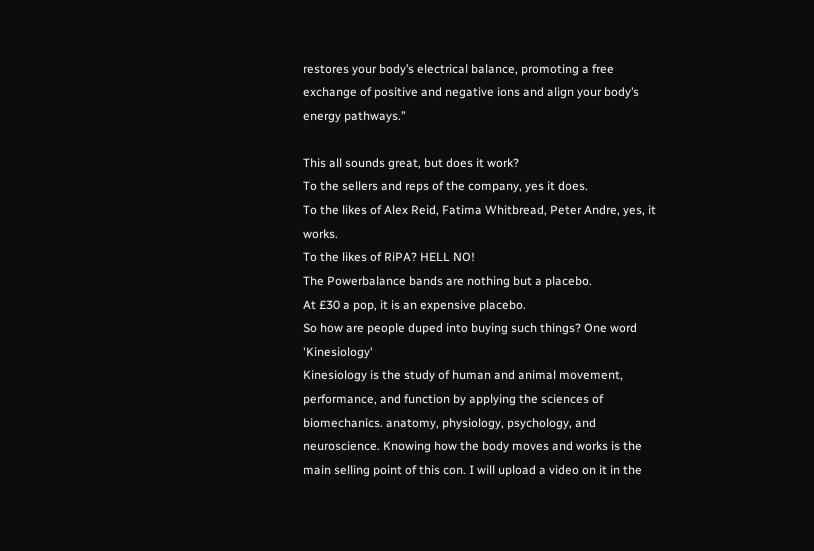restores your body’s electrical balance, promoting a free exchange of positive and negative ions and align your body’s energy pathways.”

This all sounds great, but does it work?
To the sellers and reps of the company, yes it does.
To the likes of Alex Reid, Fatima Whitbread, Peter Andre, yes, it works.
To the likes of RiPA? HELL NO!
The Powerbalance bands are nothing but a placebo.
At £30 a pop, it is an expensive placebo.
So how are people duped into buying such things? One word 'Kinesiology'
Kinesiology is the study of human and animal movement, performance, and function by applying the sciences of biomechanics. anatomy, physiology, psychology, and neuroscience. Knowing how the body moves and works is the main selling point of this con. I will upload a video on it in the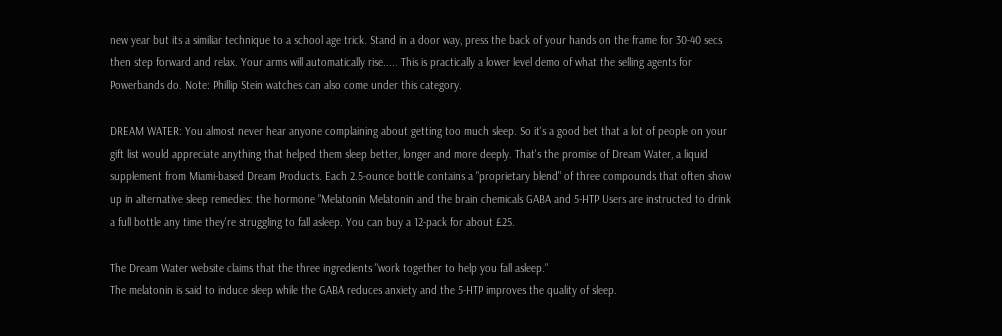new year but its a similiar technique to a school age trick. Stand in a door way, press the back of your hands on the frame for 30-40 secs then step forward and relax. Your arms will automatically rise..... This is practically a lower level demo of what the selling agents for Powerbands do. Note: Phillip Stein watches can also come under this category.

DREAM WATER: You almost never hear anyone complaining about getting too much sleep. So it's a good bet that a lot of people on your gift list would appreciate anything that helped them sleep better, longer and more deeply. That's the promise of Dream Water, a liquid supplement from Miami-based Dream Products. Each 2.5-ounce bottle contains a "proprietary blend" of three compounds that often show up in alternative sleep remedies: the hormone "Melatonin Melatonin and the brain chemicals GABA and 5-HTP Users are instructed to drink a full bottle any time they're struggling to fall asleep. You can buy a 12-pack for about £25.

The Dream Water website claims that the three ingredients "work together to help you fall asleep."
The melatonin is said to induce sleep while the GABA reduces anxiety and the 5-HTP improves the quality of sleep.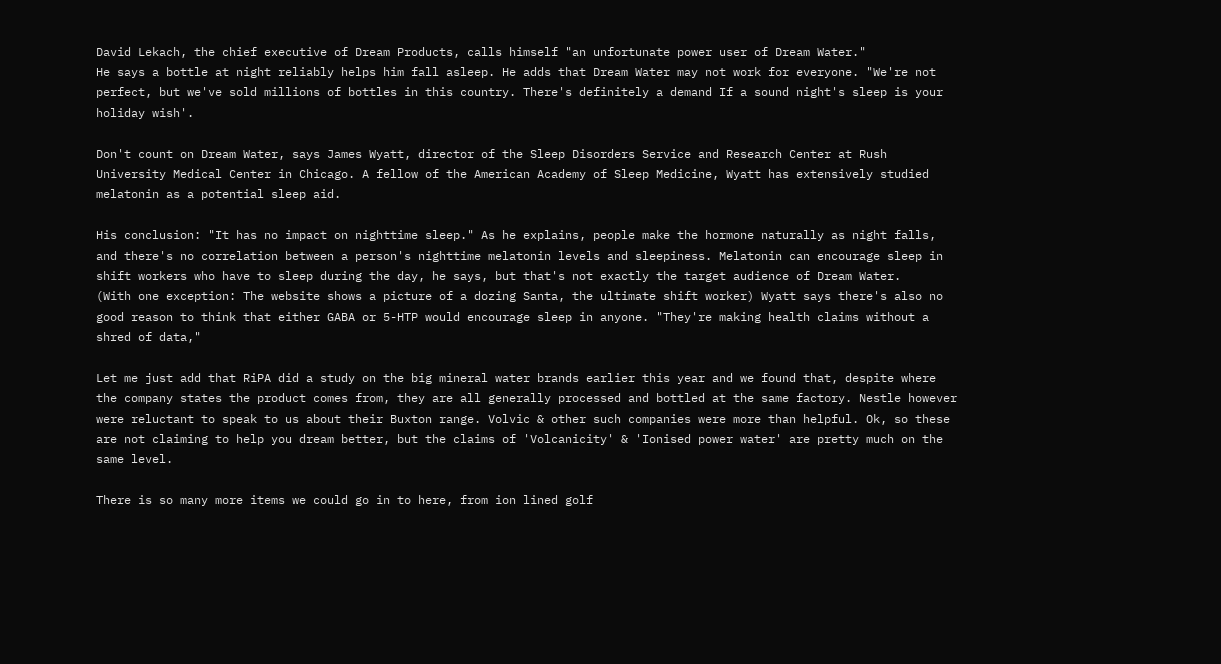David Lekach, the chief executive of Dream Products, calls himself "an unfortunate power user of Dream Water."
He says a bottle at night reliably helps him fall asleep. He adds that Dream Water may not work for everyone. "We're not perfect, but we've sold millions of bottles in this country. There's definitely a demand If a sound night's sleep is your holiday wish'.

Don't count on Dream Water, says James Wyatt, director of the Sleep Disorders Service and Research Center at Rush University Medical Center in Chicago. A fellow of the American Academy of Sleep Medicine, Wyatt has extensively studied melatonin as a potential sleep aid.

His conclusion: "It has no impact on nighttime sleep." As he explains, people make the hormone naturally as night falls, and there's no correlation between a person's nighttime melatonin levels and sleepiness. Melatonin can encourage sleep in shift workers who have to sleep during the day, he says, but that's not exactly the target audience of Dream Water.
(With one exception: The website shows a picture of a dozing Santa, the ultimate shift worker) Wyatt says there's also no good reason to think that either GABA or 5-HTP would encourage sleep in anyone. "They're making health claims without a shred of data,"

Let me just add that RiPA did a study on the big mineral water brands earlier this year and we found that, despite where the company states the product comes from, they are all generally processed and bottled at the same factory. Nestle however were reluctant to speak to us about their Buxton range. Volvic & other such companies were more than helpful. Ok, so these are not claiming to help you dream better, but the claims of 'Volcanicity' & 'Ionised power water' are pretty much on the same level.

There is so many more items we could go in to here, from ion lined golf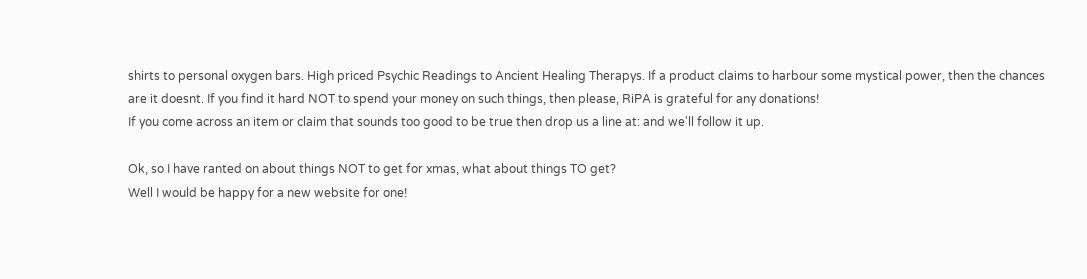shirts to personal oxygen bars. High priced Psychic Readings to Ancient Healing Therapys. If a product claims to harbour some mystical power, then the chances are it doesnt. If you find it hard NOT to spend your money on such things, then please, RiPA is grateful for any donations!
If you come across an item or claim that sounds too good to be true then drop us a line at: and we'll follow it up.

Ok, so I have ranted on about things NOT to get for xmas, what about things TO get?
Well I would be happy for a new website for one!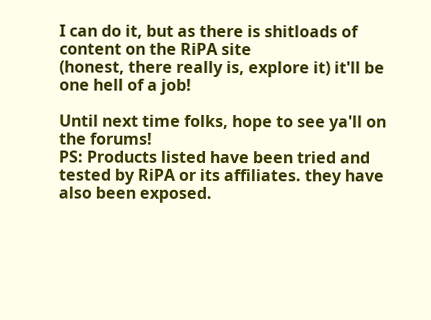I can do it, but as there is shitloads of content on the RiPA site
(honest, there really is, explore it) it'll be one hell of a job!

Until next time folks, hope to see ya'll on
the forums!
PS: Products listed have been tried and tested by RiPA or its affiliates. they have also been exposed.